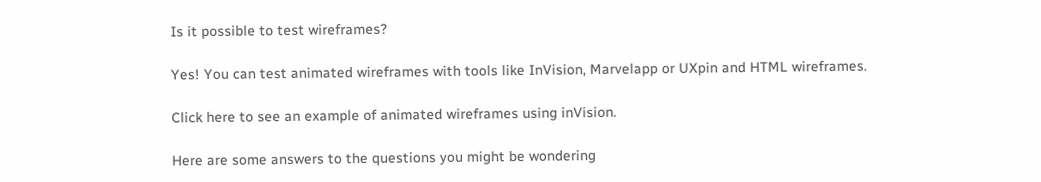Is it possible to test wireframes?

Yes! You can test animated wireframes with tools like InVision, Marvelapp or UXpin and HTML wireframes.

Click here to see an example of animated wireframes using inVision.

Here are some answers to the questions you might be wondering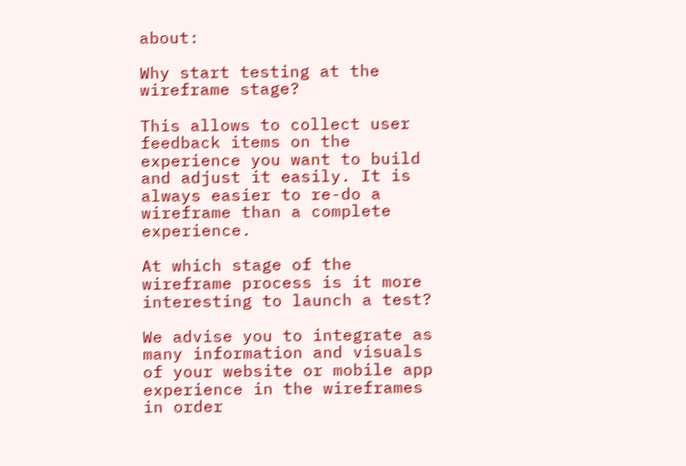about:

Why start testing at the wireframe stage?

This allows to collect user feedback items on the experience you want to build and adjust it easily. It is always easier to re-do a wireframe than a complete experience.

At which stage of the wireframe process is it more interesting to launch a test?

We advise you to integrate as many information and visuals of your website or mobile app experience in the wireframes in order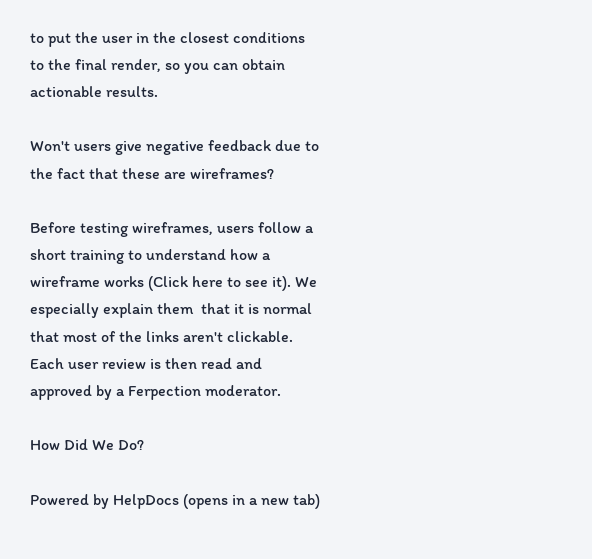to put the user in the closest conditions to the final render, so you can obtain actionable results.

Won't users give negative feedback due to the fact that these are wireframes?

Before testing wireframes, users follow a short training to understand how a wireframe works (Click here to see it). We especially explain them  that it is normal that most of the links aren't clickable. Each user review is then read and approved by a Ferpection moderator.

How Did We Do?

Powered by HelpDocs (opens in a new tab)